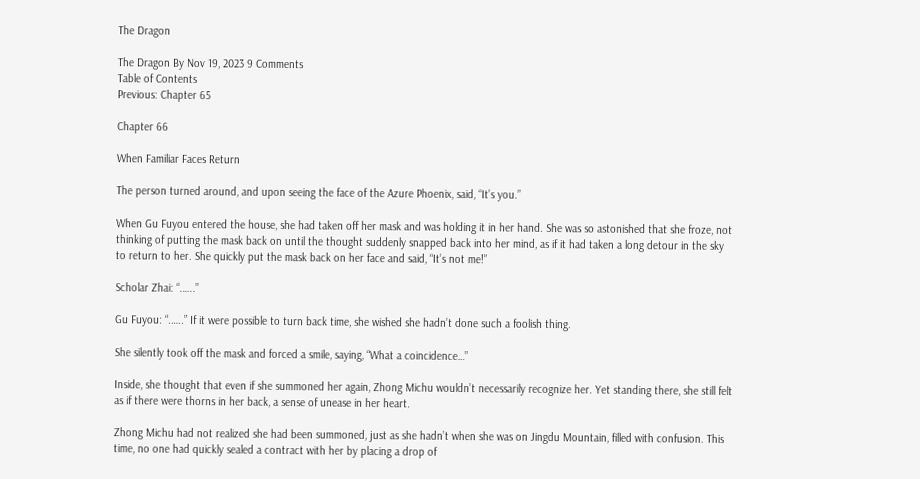The Dragon

The Dragon By Nov 19, 2023 9 Comments
Table of Contents
Previous: Chapter 65

Chapter 66

When Familiar Faces Return

The person turned around, and upon seeing the face of the Azure Phoenix, said, “It’s you.”

When Gu Fuyou entered the house, she had taken off her mask and was holding it in her hand. She was so astonished that she froze, not thinking of putting the mask back on until the thought suddenly snapped back into her mind, as if it had taken a long detour in the sky to return to her. She quickly put the mask back on her face and said, “It’s not me!”

Scholar Zhai: “.…..”

Gu Fuyou: “.…..” If it were possible to turn back time, she wished she hadn’t done such a foolish thing.

She silently took off the mask and forced a smile, saying, “What a coincidence…”

Inside, she thought that even if she summoned her again, Zhong Michu wouldn’t necessarily recognize her. Yet standing there, she still felt as if there were thorns in her back, a sense of unease in her heart.

Zhong Michu had not realized she had been summoned, just as she hadn’t when she was on Jingdu Mountain, filled with confusion. This time, no one had quickly sealed a contract with her by placing a drop of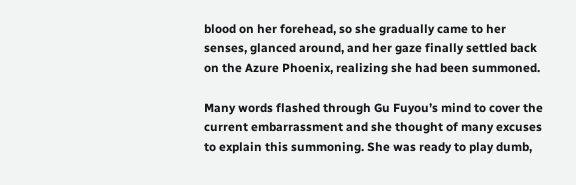blood on her forehead, so she gradually came to her senses, glanced around, and her gaze finally settled back on the Azure Phoenix, realizing she had been summoned.

Many words flashed through Gu Fuyou’s mind to cover the current embarrassment and she thought of many excuses to explain this summoning. She was ready to play dumb,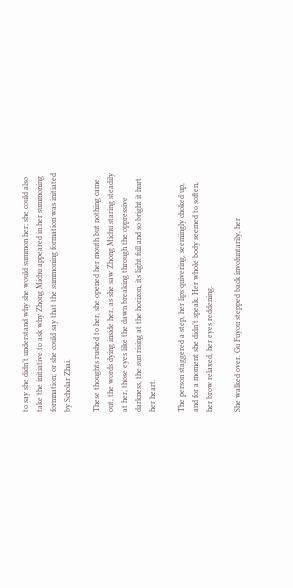to say she didn’t understand why she would summon her; she could also take the initiative to ask why Zhong Michu appeared in her summoning formnation; or she could say that the summoning formation was initiated by Scholar Zhai.

These thoughts rushed to her, she opened her mouth but nothing came out, the words dying inside her, as she saw Zhong Michu staring steadily at her, those eyes like the dawn breaking through the oppressive darkness, the sun rising at the horizon, its light full and so bright it hurt her heart.

The person staggered a step, her lips quivering, seemingly choked up, and for a moment she didn’t speak. Her whole body seemed to soften, her brow relaxed, her eyes reddening.

She walked over. Gu Fuyou stepped back involuntarily, her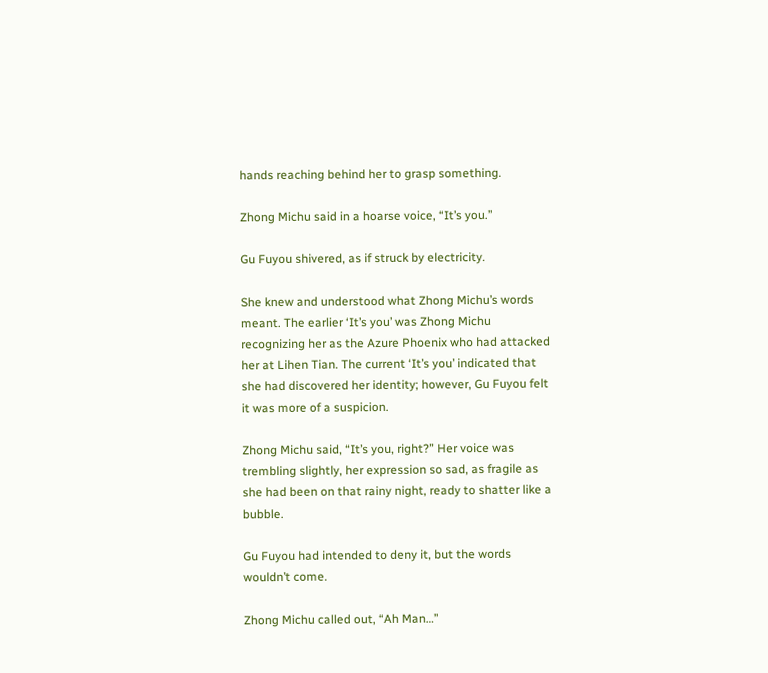hands reaching behind her to grasp something.

Zhong Michu said in a hoarse voice, “It’s you.”

Gu Fuyou shivered, as if struck by electricity.

She knew and understood what Zhong Michu’s words meant. The earlier ‘It’s you’ was Zhong Michu recognizing her as the Azure Phoenix who had attacked her at Lihen Tian. The current ‘It’s you’ indicated that she had discovered her identity; however, Gu Fuyou felt it was more of a suspicion.

Zhong Michu said, “It’s you, right?” Her voice was trembling slightly, her expression so sad, as fragile as she had been on that rainy night, ready to shatter like a bubble.

Gu Fuyou had intended to deny it, but the words wouldn’t come.

Zhong Michu called out, “Ah Man…”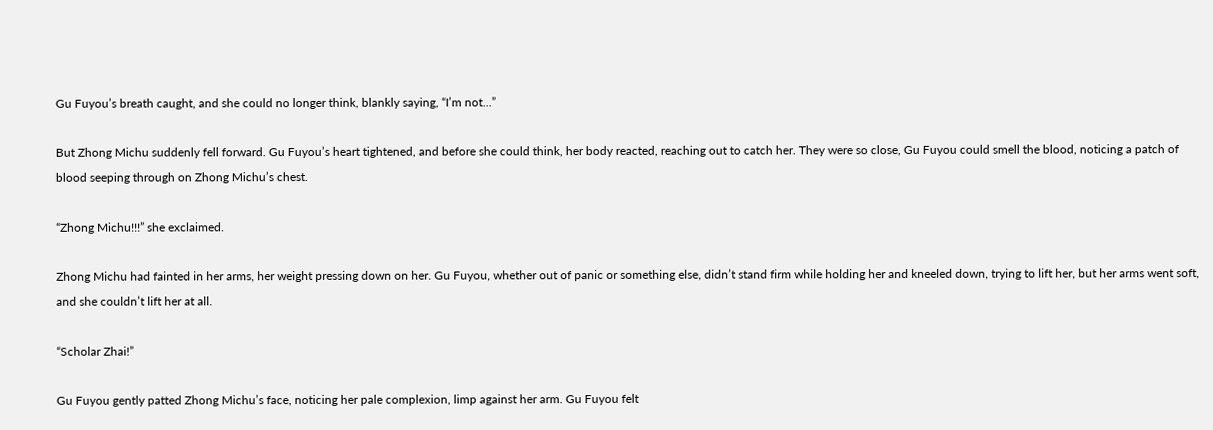Gu Fuyou’s breath caught, and she could no longer think, blankly saying, “I’m not…”

But Zhong Michu suddenly fell forward. Gu Fuyou’s heart tightened, and before she could think, her body reacted, reaching out to catch her. They were so close, Gu Fuyou could smell the blood, noticing a patch of blood seeping through on Zhong Michu’s chest.

“Zhong Michu!!!” she exclaimed.

Zhong Michu had fainted in her arms, her weight pressing down on her. Gu Fuyou, whether out of panic or something else, didn’t stand firm while holding her and kneeled down, trying to lift her, but her arms went soft, and she couldn’t lift her at all.

“Scholar Zhai!”

Gu Fuyou gently patted Zhong Michu’s face, noticing her pale complexion, limp against her arm. Gu Fuyou felt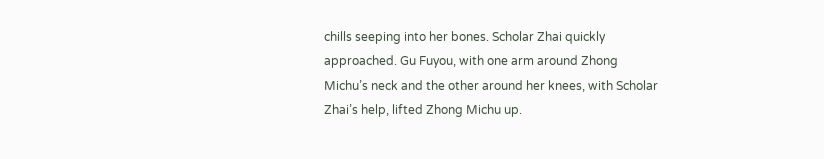chills seeping into her bones. Scholar Zhai quickly approached. Gu Fuyou, with one arm around Zhong Michu’s neck and the other around her knees, with Scholar Zhai’s help, lifted Zhong Michu up.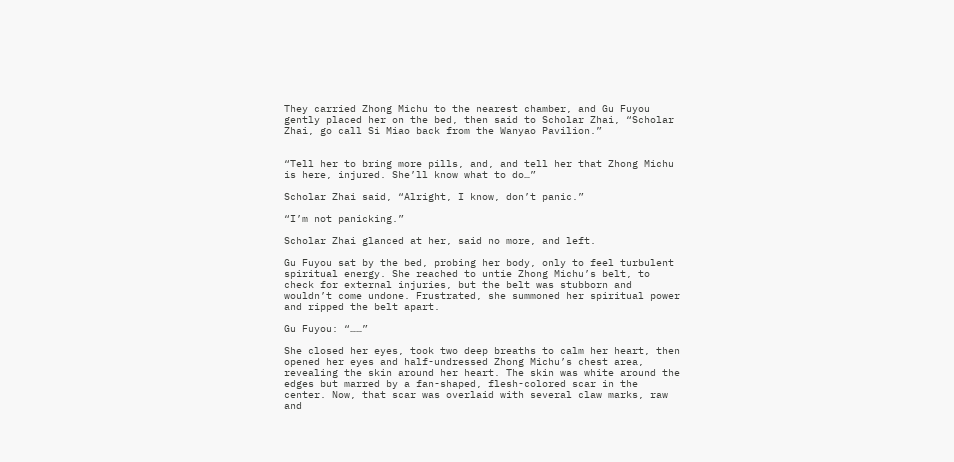They carried Zhong Michu to the nearest chamber, and Gu Fuyou gently placed her on the bed, then said to Scholar Zhai, “Scholar Zhai, go call Si Miao back from the Wanyao Pavilion.”


“Tell her to bring more pills, and, and tell her that Zhong Michu is here, injured. She’ll know what to do…”

Scholar Zhai said, “Alright, I know, don’t panic.”

“I’m not panicking.”

Scholar Zhai glanced at her, said no more, and left.

Gu Fuyou sat by the bed, probing her body, only to feel turbulent spiritual energy. She reached to untie Zhong Michu’s belt, to check for external injuries, but the belt was stubborn and wouldn’t come undone. Frustrated, she summoned her spiritual power and ripped the belt apart.

Gu Fuyou: “……”

She closed her eyes, took two deep breaths to calm her heart, then opened her eyes and half-undressed Zhong Michu’s chest area, revealing the skin around her heart. The skin was white around the edges but marred by a fan-shaped, flesh-colored scar in the center. Now, that scar was overlaid with several claw marks, raw and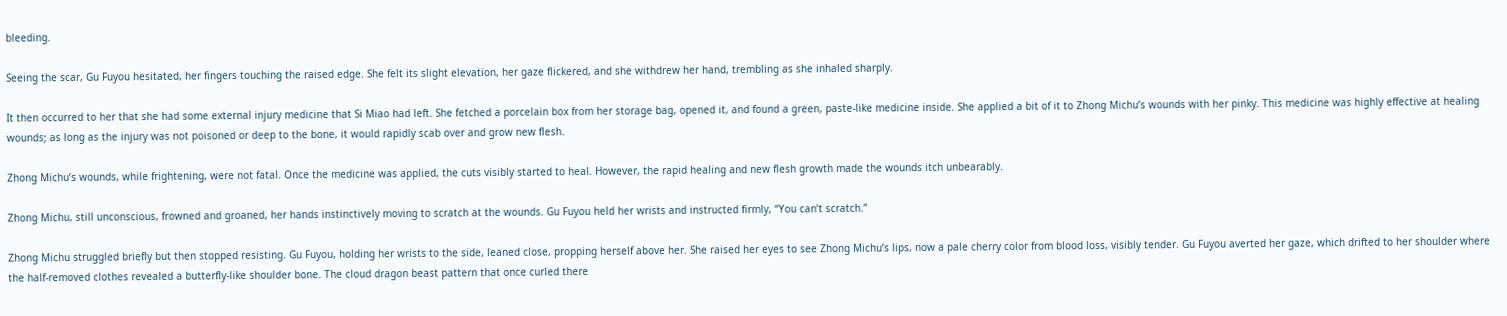bleeding.

Seeing the scar, Gu Fuyou hesitated, her fingers touching the raised edge. She felt its slight elevation, her gaze flickered, and she withdrew her hand, trembling as she inhaled sharply.

It then occurred to her that she had some external injury medicine that Si Miao had left. She fetched a porcelain box from her storage bag, opened it, and found a green, paste-like medicine inside. She applied a bit of it to Zhong Michu’s wounds with her pinky. This medicine was highly effective at healing wounds; as long as the injury was not poisoned or deep to the bone, it would rapidly scab over and grow new flesh.

Zhong Michu’s wounds, while frightening, were not fatal. Once the medicine was applied, the cuts visibly started to heal. However, the rapid healing and new flesh growth made the wounds itch unbearably.

Zhong Michu, still unconscious, frowned and groaned, her hands instinctively moving to scratch at the wounds. Gu Fuyou held her wrists and instructed firmly, “You can’t scratch.”

Zhong Michu struggled briefly but then stopped resisting. Gu Fuyou, holding her wrists to the side, leaned close, propping herself above her. She raised her eyes to see Zhong Michu’s lips, now a pale cherry color from blood loss, visibly tender. Gu Fuyou averted her gaze, which drifted to her shoulder where the half-removed clothes revealed a butterfly-like shoulder bone. The cloud dragon beast pattern that once curled there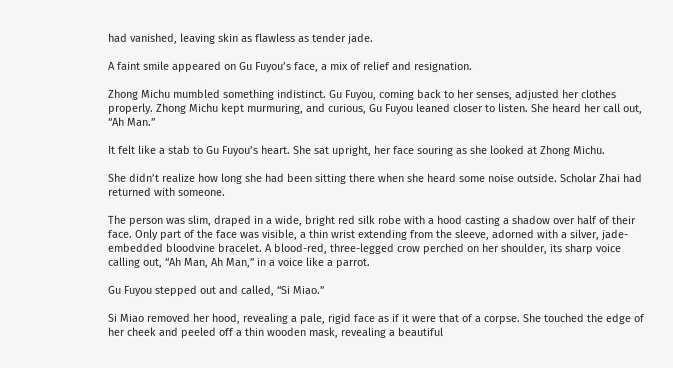had vanished, leaving skin as flawless as tender jade.

A faint smile appeared on Gu Fuyou’s face, a mix of relief and resignation.

Zhong Michu mumbled something indistinct. Gu Fuyou, coming back to her senses, adjusted her clothes properly. Zhong Michu kept murmuring, and curious, Gu Fuyou leaned closer to listen. She heard her call out, “Ah Man.”

It felt like a stab to Gu Fuyou’s heart. She sat upright, her face souring as she looked at Zhong Michu.

She didn’t realize how long she had been sitting there when she heard some noise outside. Scholar Zhai had returned with someone.

The person was slim, draped in a wide, bright red silk robe with a hood casting a shadow over half of their face. Only part of the face was visible, a thin wrist extending from the sleeve, adorned with a silver, jade-embedded bloodvine bracelet. A blood-red, three-legged crow perched on her shoulder, its sharp voice calling out, “Ah Man, Ah Man,” in a voice like a parrot.

Gu Fuyou stepped out and called, “Si Miao.”

Si Miao removed her hood, revealing a pale, rigid face as if it were that of a corpse. She touched the edge of her cheek and peeled off a thin wooden mask, revealing a beautiful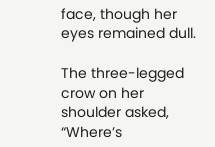face, though her eyes remained dull.

The three-legged crow on her shoulder asked, “Where’s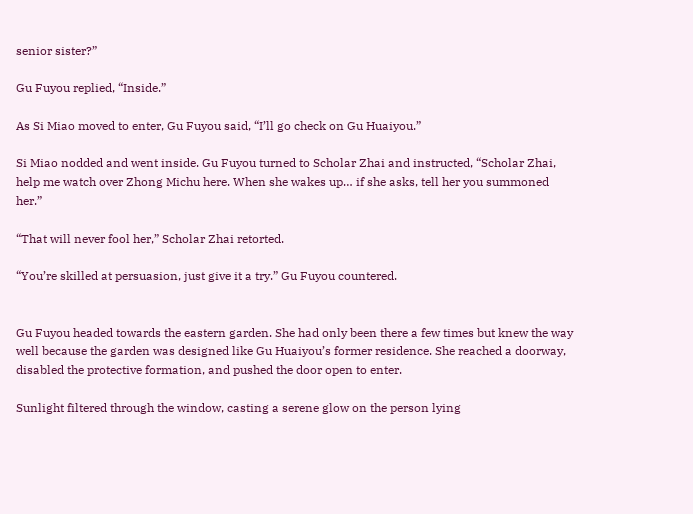senior sister?”

Gu Fuyou replied, “Inside.”

As Si Miao moved to enter, Gu Fuyou said, “I’ll go check on Gu Huaiyou.”

Si Miao nodded and went inside. Gu Fuyou turned to Scholar Zhai and instructed, “Scholar Zhai, help me watch over Zhong Michu here. When she wakes up… if she asks, tell her you summoned her.”

“That will never fool her,” Scholar Zhai retorted.

“You’re skilled at persuasion, just give it a try.” Gu Fuyou countered.


Gu Fuyou headed towards the eastern garden. She had only been there a few times but knew the way well because the garden was designed like Gu Huaiyou’s former residence. She reached a doorway, disabled the protective formation, and pushed the door open to enter.

Sunlight filtered through the window, casting a serene glow on the person lying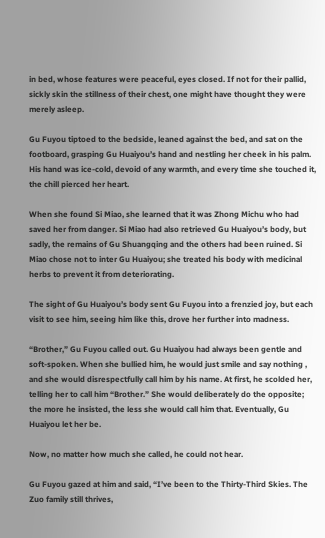in bed, whose features were peaceful, eyes closed. If not for their pallid, sickly skin the stillness of their chest, one might have thought they were merely asleep.

Gu Fuyou tiptoed to the bedside, leaned against the bed, and sat on the footboard, grasping Gu Huaiyou’s hand and nestling her cheek in his palm. His hand was ice-cold, devoid of any warmth, and every time she touched it, the chill pierced her heart.

When she found Si Miao, she learned that it was Zhong Michu who had saved her from danger. Si Miao had also retrieved Gu Huaiyou’s body, but sadly, the remains of Gu Shuangqing and the others had been ruined. Si Miao chose not to inter Gu Huaiyou; she treated his body with medicinal herbs to prevent it from deteriorating.

The sight of Gu Huaiyou’s body sent Gu Fuyou into a frenzied joy, but each visit to see him, seeing him like this, drove her further into madness.

“Brother,” Gu Fuyou called out. Gu Huaiyou had always been gentle and soft-spoken. When she bullied him, he would just smile and say nothing , and she would disrespectfully call him by his name. At first, he scolded her, telling her to call him “Brother.” She would deliberately do the opposite; the more he insisted, the less she would call him that. Eventually, Gu Huaiyou let her be.

Now, no matter how much she called, he could not hear.

Gu Fuyou gazed at him and said, “I’ve been to the Thirty-Third Skies. The Zuo family still thrives,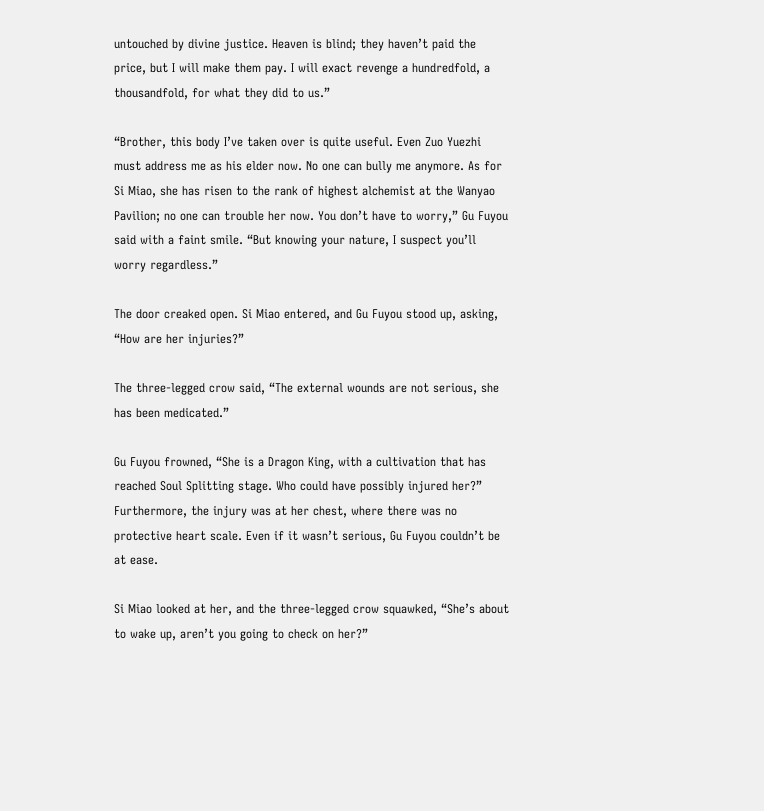untouched by divine justice. Heaven is blind; they haven’t paid the price, but I will make them pay. I will exact revenge a hundredfold, a thousandfold, for what they did to us.”

“Brother, this body I’ve taken over is quite useful. Even Zuo Yuezhi must address me as his elder now. No one can bully me anymore. As for Si Miao, she has risen to the rank of highest alchemist at the Wanyao Pavilion; no one can trouble her now. You don’t have to worry,” Gu Fuyou said with a faint smile. “But knowing your nature, I suspect you’ll worry regardless.”

The door creaked open. Si Miao entered, and Gu Fuyou stood up, asking, “How are her injuries?”

The three-legged crow said, “The external wounds are not serious, she has been medicated.”

Gu Fuyou frowned, “She is a Dragon King, with a cultivation that has reached Soul Splitting stage. Who could have possibly injured her?” Furthermore, the injury was at her chest, where there was no protective heart scale. Even if it wasn’t serious, Gu Fuyou couldn’t be at ease.

Si Miao looked at her, and the three-legged crow squawked, “She’s about to wake up, aren’t you going to check on her?”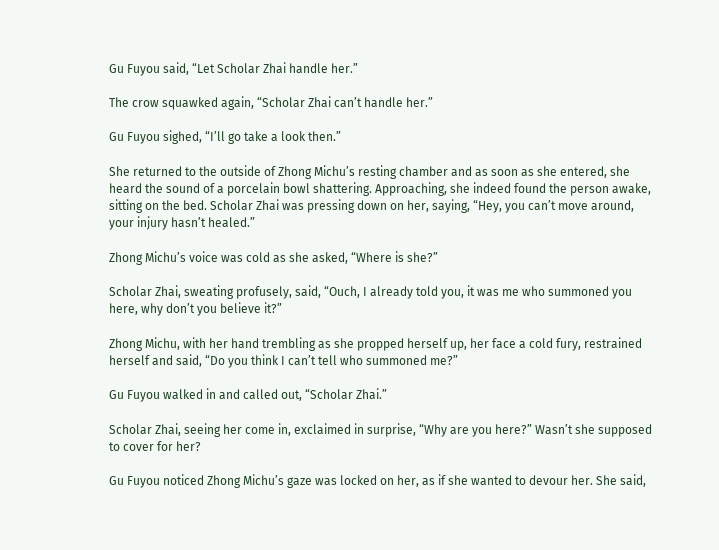Gu Fuyou said, “Let Scholar Zhai handle her.”

The crow squawked again, “Scholar Zhai can’t handle her.”

Gu Fuyou sighed, “I’ll go take a look then.”

She returned to the outside of Zhong Michu’s resting chamber and as soon as she entered, she heard the sound of a porcelain bowl shattering. Approaching, she indeed found the person awake, sitting on the bed. Scholar Zhai was pressing down on her, saying, “Hey, you can’t move around, your injury hasn’t healed.”

Zhong Michu’s voice was cold as she asked, “Where is she?”

Scholar Zhai, sweating profusely, said, “Ouch, I already told you, it was me who summoned you here, why don’t you believe it?”

Zhong Michu, with her hand trembling as she propped herself up, her face a cold fury, restrained herself and said, “Do you think I can’t tell who summoned me?”

Gu Fuyou walked in and called out, “Scholar Zhai.”

Scholar Zhai, seeing her come in, exclaimed in surprise, “Why are you here?” Wasn’t she supposed to cover for her?

Gu Fuyou noticed Zhong Michu’s gaze was locked on her, as if she wanted to devour her. She said,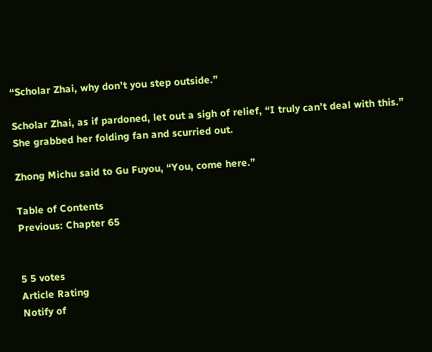“Scholar Zhai, why don’t you step outside.”

Scholar Zhai, as if pardoned, let out a sigh of relief, “I truly can’t deal with this.” She grabbed her folding fan and scurried out.

Zhong Michu said to Gu Fuyou, “You, come here.”

Table of Contents
Previous: Chapter 65


5 5 votes
Article Rating
Notify of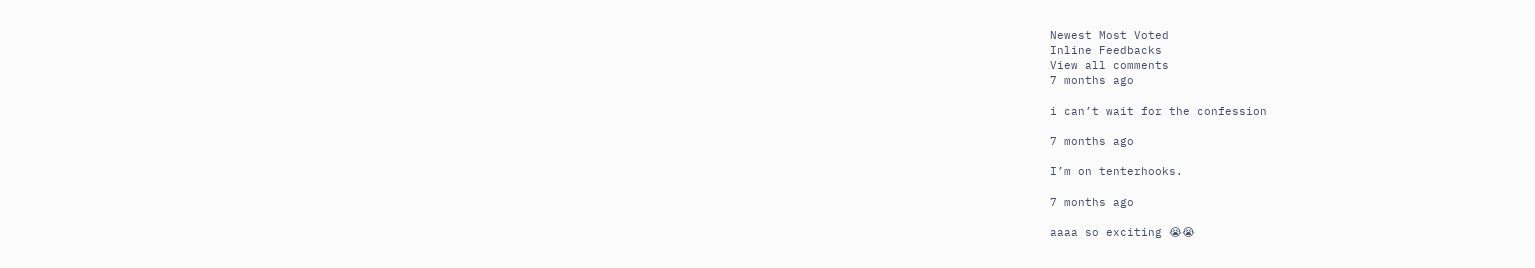Newest Most Voted
Inline Feedbacks
View all comments
7 months ago

i can’t wait for the confession

7 months ago

I’m on tenterhooks.

7 months ago

aaaa so exciting 😭😭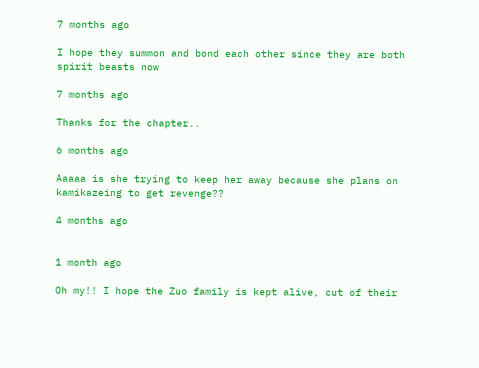7 months ago

I hope they summon and bond each other since they are both spirit beasts now

7 months ago

Thanks for the chapter..

6 months ago

Aaaaa is she trying to keep her away because she plans on kamikazeing to get revenge??

4 months ago


1 month ago

Oh my!! I hope the Zuo family is kept alive, cut of their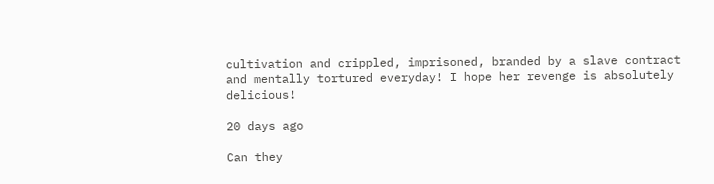cultivation and crippled, imprisoned, branded by a slave contract and mentally tortured everyday! I hope her revenge is absolutely delicious!

20 days ago

Can they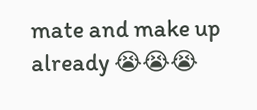mate and make up already 😭😭😭